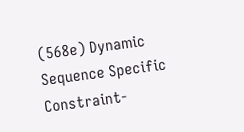(568e) Dynamic Sequence Specific Constraint-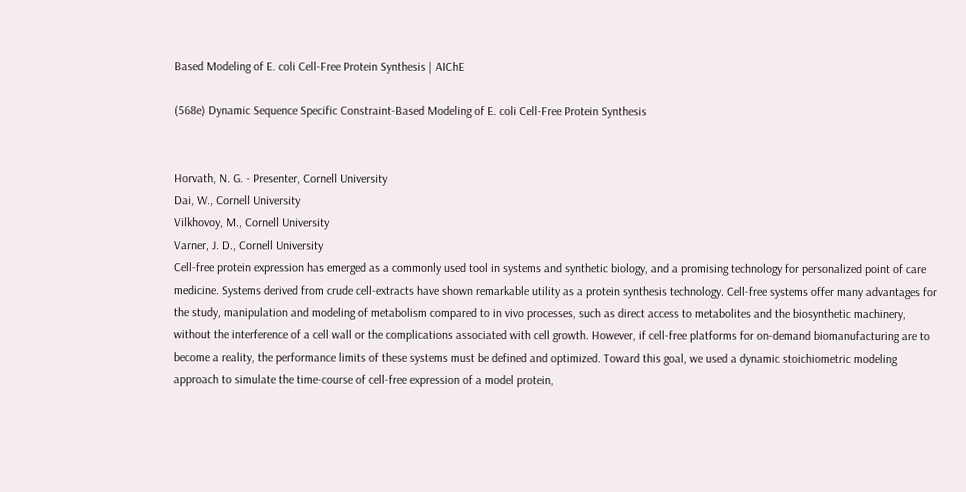Based Modeling of E. coli Cell-Free Protein Synthesis | AIChE

(568e) Dynamic Sequence Specific Constraint-Based Modeling of E. coli Cell-Free Protein Synthesis


Horvath, N. G. - Presenter, Cornell University
Dai, W., Cornell University
Vilkhovoy, M., Cornell University
Varner, J. D., Cornell University
Cell-free protein expression has emerged as a commonly used tool in systems and synthetic biology, and a promising technology for personalized point of care medicine. Systems derived from crude cell-extracts have shown remarkable utility as a protein synthesis technology. Cell-free systems offer many advantages for the study, manipulation and modeling of metabolism compared to in vivo processes, such as direct access to metabolites and the biosynthetic machinery, without the interference of a cell wall or the complications associated with cell growth. However, if cell-free platforms for on-demand biomanufacturing are to become a reality, the performance limits of these systems must be defined and optimized. Toward this goal, we used a dynamic stoichiometric modeling approach to simulate the time-course of cell-free expression of a model protein,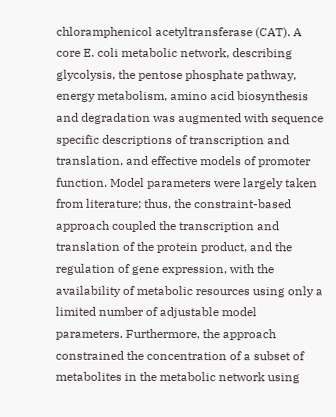chloramphenicol acetyltransferase (CAT). A core E. coli metabolic network, describing glycolysis, the pentose phosphate pathway, energy metabolism, amino acid biosynthesis and degradation was augmented with sequence specific descriptions of transcription and translation, and effective models of promoter function. Model parameters were largely taken from literature; thus, the constraint-based approach coupled the transcription and translation of the protein product, and the regulation of gene expression, with the availability of metabolic resources using only a limited number of adjustable model parameters. Furthermore, the approach constrained the concentration of a subset of metabolites in the metabolic network using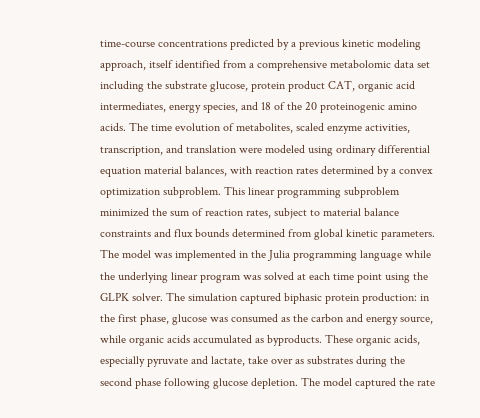time-course concentrations predicted by a previous kinetic modeling approach, itself identified from a comprehensive metabolomic data set including the substrate glucose, protein product CAT, organic acid intermediates, energy species, and 18 of the 20 proteinogenic amino acids. The time evolution of metabolites, scaled enzyme activities, transcription, and translation were modeled using ordinary differential equation material balances, with reaction rates determined by a convex optimization subproblem. This linear programming subproblem minimized the sum of reaction rates, subject to material balance constraints and flux bounds determined from global kinetic parameters. The model was implemented in the Julia programming language while the underlying linear program was solved at each time point using the GLPK solver. The simulation captured biphasic protein production: in the first phase, glucose was consumed as the carbon and energy source, while organic acids accumulated as byproducts. These organic acids, especially pyruvate and lactate, take over as substrates during the second phase following glucose depletion. The model captured the rate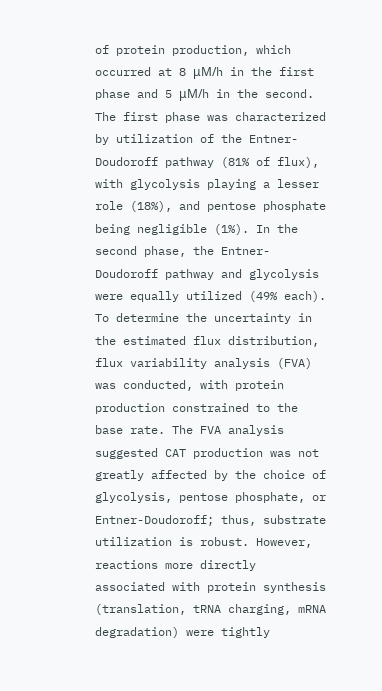of protein production, which occurred at 8 μM/h in the first phase and 5 μM/h in the second. The first phase was characterized by utilization of the Entner-Doudoroff pathway (81% of flux), with glycolysis playing a lesser role (18%), and pentose phosphate being negligible (1%). In the second phase, the Entner-Doudoroff pathway and glycolysis were equally utilized (49% each). To determine the uncertainty in the estimated flux distribution, flux variability analysis (FVA) was conducted, with protein production constrained to the base rate. The FVA analysis suggested CAT production was not greatly affected by the choice of glycolysis, pentose phosphate, or Entner-Doudoroff; thus, substrate utilization is robust. However, reactions more directly associated with protein synthesis (translation, tRNA charging, mRNA degradation) were tightly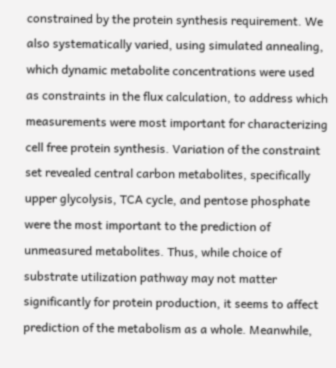constrained by the protein synthesis requirement. We also systematically varied, using simulated annealing, which dynamic metabolite concentrations were used as constraints in the flux calculation, to address which measurements were most important for characterizing cell free protein synthesis. Variation of the constraint set revealed central carbon metabolites, specifically upper glycolysis, TCA cycle, and pentose phosphate were the most important to the prediction of unmeasured metabolites. Thus, while choice of substrate utilization pathway may not matter significantly for protein production, it seems to affect prediction of the metabolism as a whole. Meanwhile,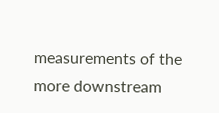measurements of the more downstream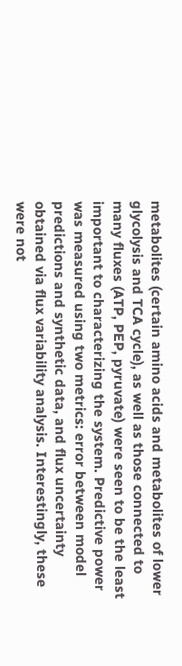metabolites (certain amino acids and metabolites of lower glycolysis and TCA cycle), as well as those connected to many fluxes (ATP, PEP, pyruvate) were seen to be the least important to characterizing the system. Predictive power was measured using two metrics: error between model predictions and synthetic data, and flux uncertainty obtained via flux variability analysis. Interestingly, these were not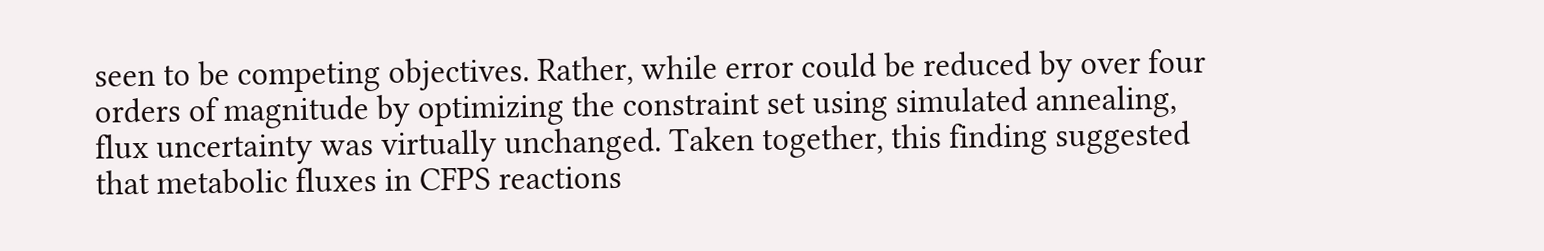seen to be competing objectives. Rather, while error could be reduced by over four orders of magnitude by optimizing the constraint set using simulated annealing, flux uncertainty was virtually unchanged. Taken together, this finding suggested that metabolic fluxes in CFPS reactions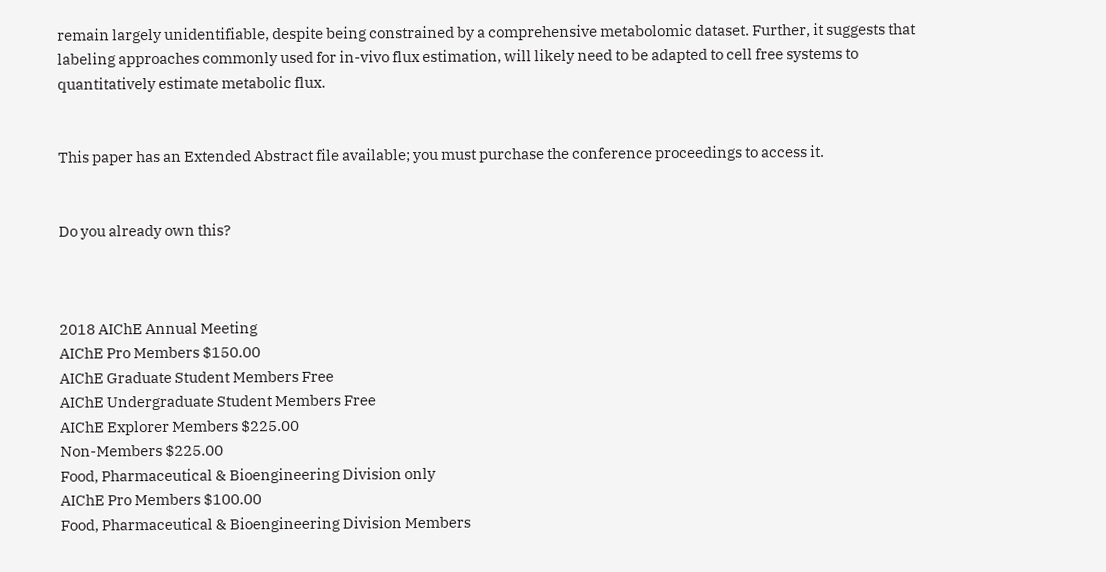remain largely unidentifiable, despite being constrained by a comprehensive metabolomic dataset. Further, it suggests that labeling approaches commonly used for in-vivo flux estimation, will likely need to be adapted to cell free systems to quantitatively estimate metabolic flux.


This paper has an Extended Abstract file available; you must purchase the conference proceedings to access it.


Do you already own this?



2018 AIChE Annual Meeting
AIChE Pro Members $150.00
AIChE Graduate Student Members Free
AIChE Undergraduate Student Members Free
AIChE Explorer Members $225.00
Non-Members $225.00
Food, Pharmaceutical & Bioengineering Division only
AIChE Pro Members $100.00
Food, Pharmaceutical & Bioengineering Division Members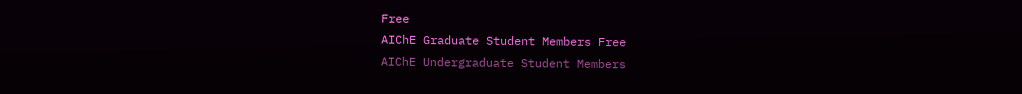Free
AIChE Graduate Student Members Free
AIChE Undergraduate Student Members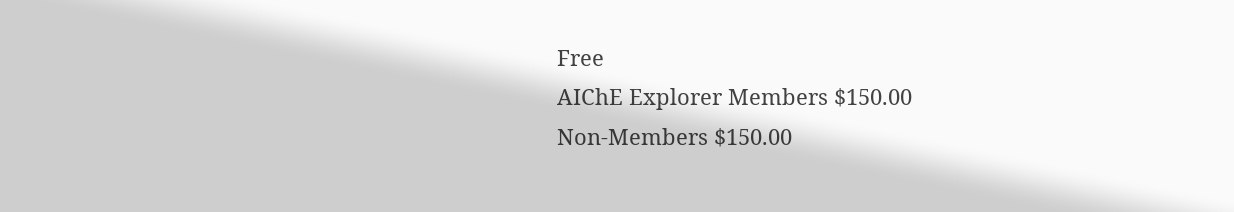Free
AIChE Explorer Members $150.00
Non-Members $150.00